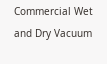Commercial Wet and Dry Vacuum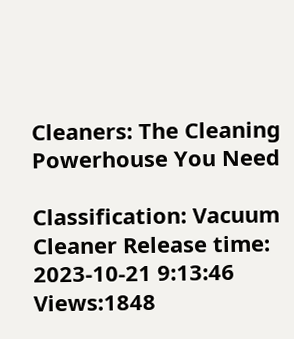Cleaners: The Cleaning Powerhouse You Need

Classification: Vacuum Cleaner Release time: 2023-10-21 9:13:46 Views:1848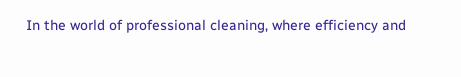In the world of professional cleaning, where efficiency and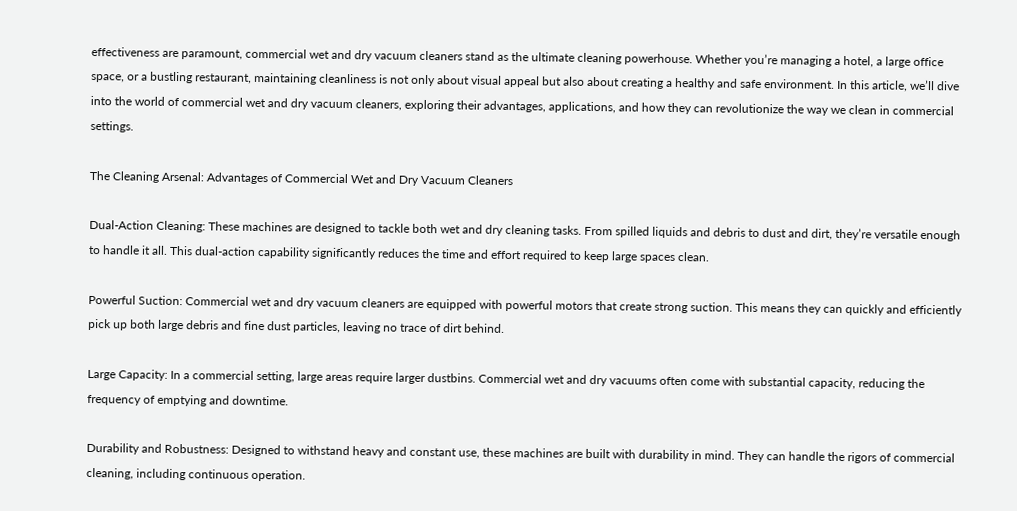effectiveness are paramount, commercial wet and dry vacuum cleaners stand as the ultimate cleaning powerhouse. Whether you’re managing a hotel, a large office space, or a bustling restaurant, maintaining cleanliness is not only about visual appeal but also about creating a healthy and safe environment. In this article, we’ll dive into the world of commercial wet and dry vacuum cleaners, exploring their advantages, applications, and how they can revolutionize the way we clean in commercial settings.

The Cleaning Arsenal: Advantages of Commercial Wet and Dry Vacuum Cleaners

Dual-Action Cleaning: These machines are designed to tackle both wet and dry cleaning tasks. From spilled liquids and debris to dust and dirt, they’re versatile enough to handle it all. This dual-action capability significantly reduces the time and effort required to keep large spaces clean.

Powerful Suction: Commercial wet and dry vacuum cleaners are equipped with powerful motors that create strong suction. This means they can quickly and efficiently pick up both large debris and fine dust particles, leaving no trace of dirt behind.

Large Capacity: In a commercial setting, large areas require larger dustbins. Commercial wet and dry vacuums often come with substantial capacity, reducing the frequency of emptying and downtime.

Durability and Robustness: Designed to withstand heavy and constant use, these machines are built with durability in mind. They can handle the rigors of commercial cleaning, including continuous operation.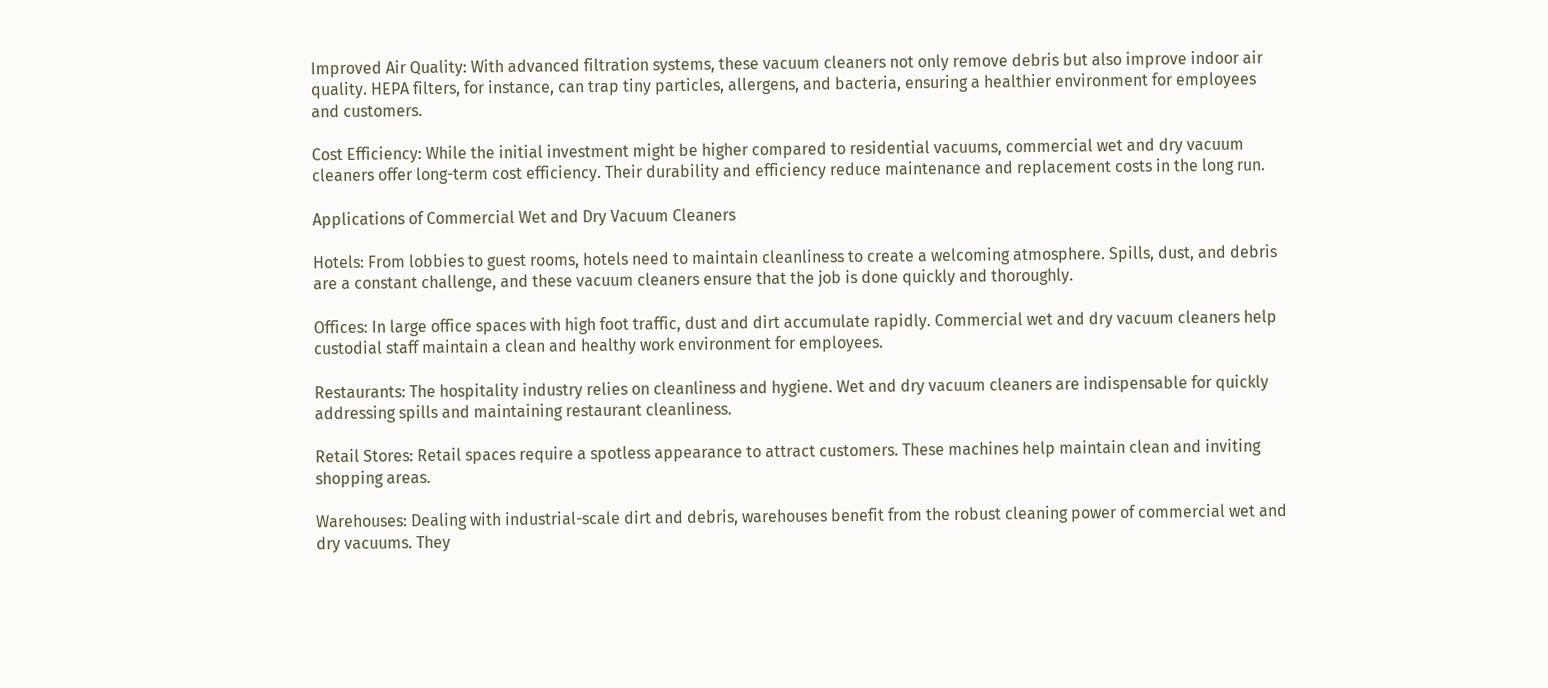Improved Air Quality: With advanced filtration systems, these vacuum cleaners not only remove debris but also improve indoor air quality. HEPA filters, for instance, can trap tiny particles, allergens, and bacteria, ensuring a healthier environment for employees and customers.

Cost Efficiency: While the initial investment might be higher compared to residential vacuums, commercial wet and dry vacuum cleaners offer long-term cost efficiency. Their durability and efficiency reduce maintenance and replacement costs in the long run.

Applications of Commercial Wet and Dry Vacuum Cleaners

Hotels: From lobbies to guest rooms, hotels need to maintain cleanliness to create a welcoming atmosphere. Spills, dust, and debris are a constant challenge, and these vacuum cleaners ensure that the job is done quickly and thoroughly.

Offices: In large office spaces with high foot traffic, dust and dirt accumulate rapidly. Commercial wet and dry vacuum cleaners help custodial staff maintain a clean and healthy work environment for employees.

Restaurants: The hospitality industry relies on cleanliness and hygiene. Wet and dry vacuum cleaners are indispensable for quickly addressing spills and maintaining restaurant cleanliness.

Retail Stores: Retail spaces require a spotless appearance to attract customers. These machines help maintain clean and inviting shopping areas.

Warehouses: Dealing with industrial-scale dirt and debris, warehouses benefit from the robust cleaning power of commercial wet and dry vacuums. They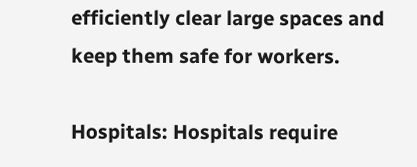efficiently clear large spaces and keep them safe for workers.

Hospitals: Hospitals require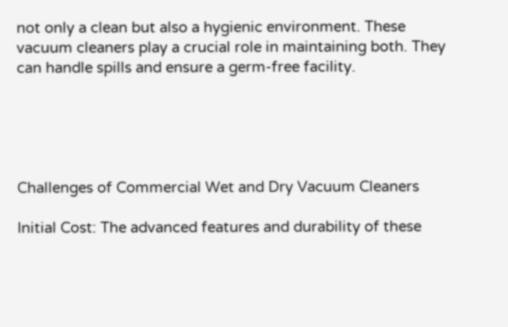not only a clean but also a hygienic environment. These vacuum cleaners play a crucial role in maintaining both. They can handle spills and ensure a germ-free facility.





Challenges of Commercial Wet and Dry Vacuum Cleaners

Initial Cost: The advanced features and durability of these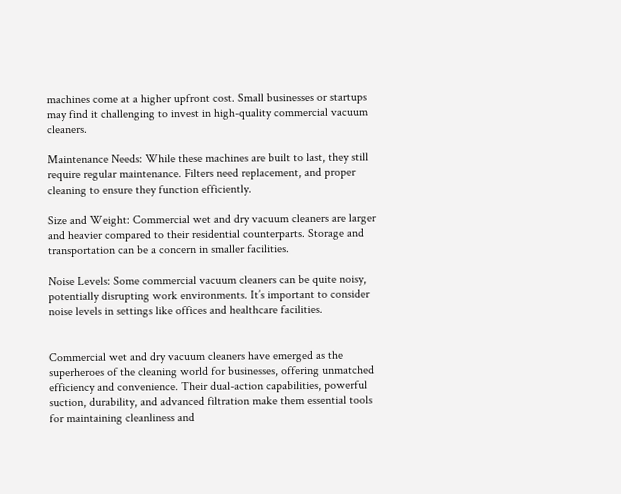machines come at a higher upfront cost. Small businesses or startups may find it challenging to invest in high-quality commercial vacuum cleaners.

Maintenance Needs: While these machines are built to last, they still require regular maintenance. Filters need replacement, and proper cleaning to ensure they function efficiently.

Size and Weight: Commercial wet and dry vacuum cleaners are larger and heavier compared to their residential counterparts. Storage and transportation can be a concern in smaller facilities.

Noise Levels: Some commercial vacuum cleaners can be quite noisy, potentially disrupting work environments. It’s important to consider noise levels in settings like offices and healthcare facilities.


Commercial wet and dry vacuum cleaners have emerged as the superheroes of the cleaning world for businesses, offering unmatched efficiency and convenience. Their dual-action capabilities, powerful suction, durability, and advanced filtration make them essential tools for maintaining cleanliness and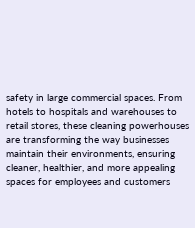safety in large commercial spaces. From hotels to hospitals and warehouses to retail stores, these cleaning powerhouses are transforming the way businesses maintain their environments, ensuring cleaner, healthier, and more appealing spaces for employees and customers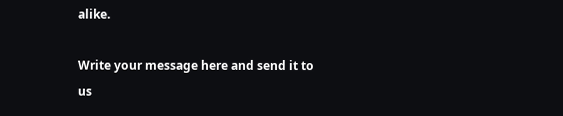alike.

Write your message here and send it to us